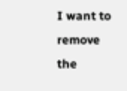I want to remove the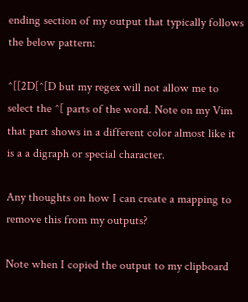ending section of my output that typically follows the below pattern:

^[[2D[^[D but my regex will not allow me to select the ^[ parts of the word. Note on my Vim that part shows in a different color almost like it is a a digraph or special character.

Any thoughts on how I can create a mapping to remove this from my outputs?

Note when I copied the output to my clipboard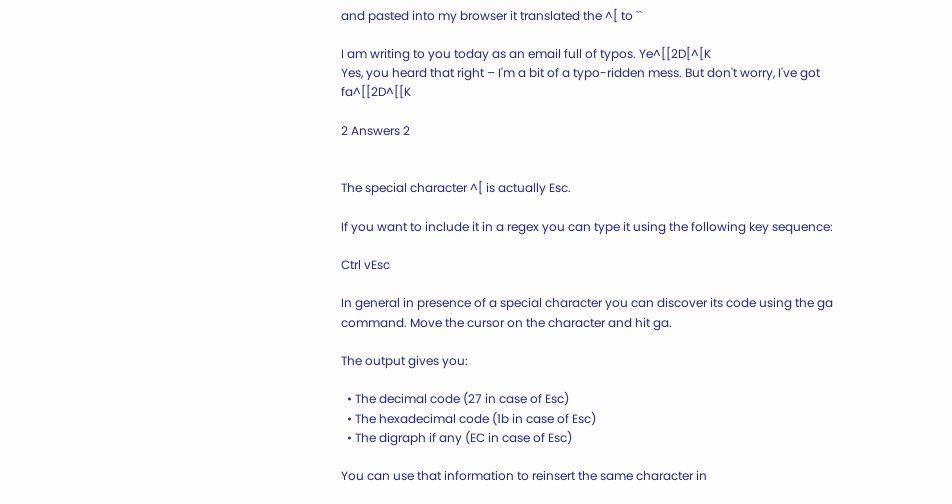and pasted into my browser it translated the ^[ to ``

I am writing to you today as an email full of typos. Ye^[[2D[^[K
Yes, you heard that right – I'm a bit of a typo-ridden mess. But don't worry, I've got fa^[[2D^[[K

2 Answers 2


The special character ^[ is actually Esc.

If you want to include it in a regex you can type it using the following key sequence:

Ctrl vEsc

In general in presence of a special character you can discover its code using the ga command. Move the cursor on the character and hit ga.

The output gives you:

  • The decimal code (27 in case of Esc)
  • The hexadecimal code (1b in case of Esc)
  • The digraph if any (EC in case of Esc)

You can use that information to reinsert the same character in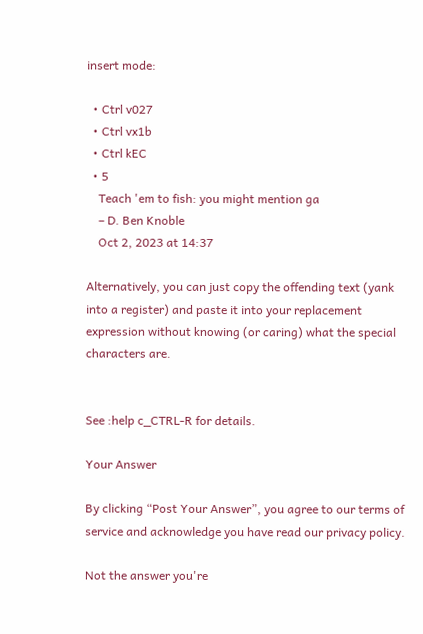insert mode:

  • Ctrl v027
  • Ctrl vx1b
  • Ctrl kEC
  • 5
    Teach 'em to fish: you might mention ga
    – D. Ben Knoble
    Oct 2, 2023 at 14:37

Alternatively, you can just copy the offending text (yank into a register) and paste it into your replacement expression without knowing (or caring) what the special characters are.


See :help c_CTRL-R for details.

Your Answer

By clicking “Post Your Answer”, you agree to our terms of service and acknowledge you have read our privacy policy.

Not the answer you're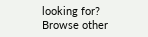looking for? Browse other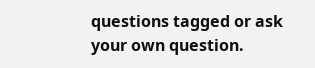questions tagged or ask your own question.